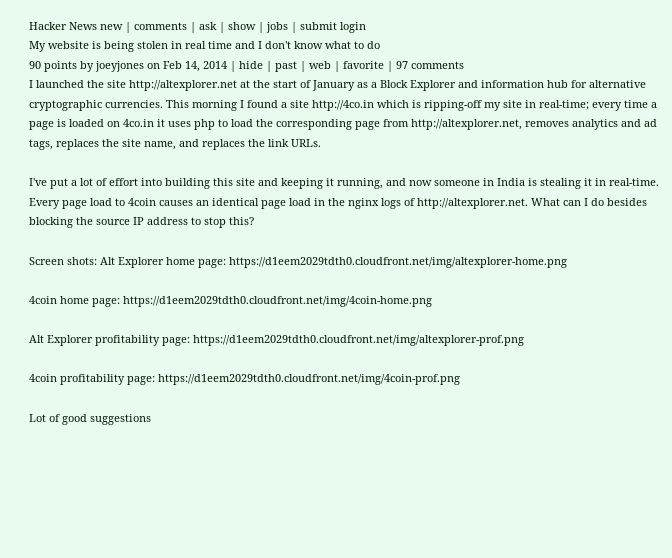Hacker News new | comments | ask | show | jobs | submit login
My website is being stolen in real time and I don't know what to do
90 points by joeyjones on Feb 14, 2014 | hide | past | web | favorite | 97 comments
I launched the site http://altexplorer.net at the start of January as a Block Explorer and information hub for alternative cryptographic currencies. This morning I found a site http://4co.in which is ripping-off my site in real-time; every time a page is loaded on 4co.in it uses php to load the corresponding page from http://altexplorer.net, removes analytics and ad tags, replaces the site name, and replaces the link URLs.

I've put a lot of effort into building this site and keeping it running, and now someone in India is stealing it in real-time. Every page load to 4coin causes an identical page load in the nginx logs of http://altexplorer.net. What can I do besides blocking the source IP address to stop this?

Screen shots: Alt Explorer home page: https://d1eem2029tdth0.cloudfront.net/img/altexplorer-home.png

4coin home page: https://d1eem2029tdth0.cloudfront.net/img/4coin-home.png

Alt Explorer profitability page: https://d1eem2029tdth0.cloudfront.net/img/altexplorer-prof.png

4coin profitability page: https://d1eem2029tdth0.cloudfront.net/img/4coin-prof.png

Lot of good suggestions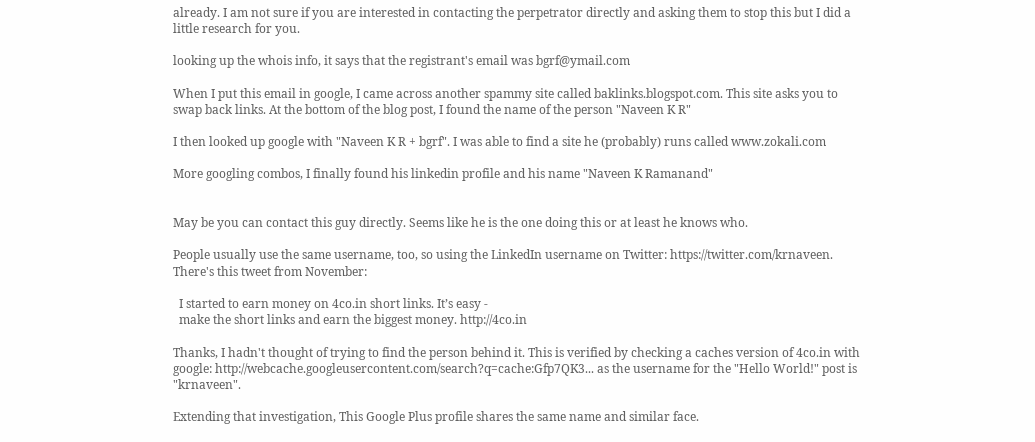already. I am not sure if you are interested in contacting the perpetrator directly and asking them to stop this but I did a little research for you.

looking up the whois info, it says that the registrant's email was bgrf@ymail.com

When I put this email in google, I came across another spammy site called baklinks.blogspot.com. This site asks you to swap back links. At the bottom of the blog post, I found the name of the person "Naveen K R"

I then looked up google with "Naveen K R + bgrf". I was able to find a site he (probably) runs called www.zokali.com

More googling combos, I finally found his linkedin profile and his name "Naveen K Ramanand"


May be you can contact this guy directly. Seems like he is the one doing this or at least he knows who.

People usually use the same username, too, so using the LinkedIn username on Twitter: https://twitter.com/krnaveen. There's this tweet from November:

  I started to earn money on 4co.in short links. It’s easy -
  make the short links and earn the biggest money. http://4co.in

Thanks, I hadn't thought of trying to find the person behind it. This is verified by checking a caches version of 4co.in with google: http://webcache.googleusercontent.com/search?q=cache:Gfp7QK3... as the username for the "Hello World!" post is "krnaveen".

Extending that investigation, This Google Plus profile shares the same name and similar face.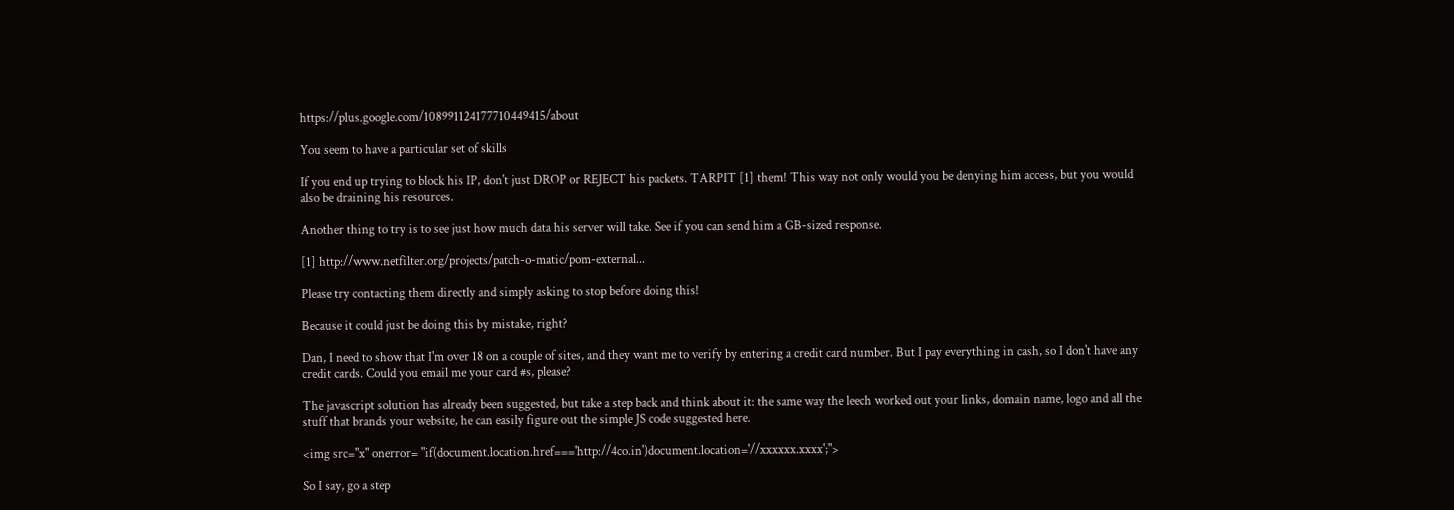https://plus.google.com/108991124177710449415/about

You seem to have a particular set of skills

If you end up trying to block his IP, don't just DROP or REJECT his packets. TARPIT [1] them! This way not only would you be denying him access, but you would also be draining his resources.

Another thing to try is to see just how much data his server will take. See if you can send him a GB-sized response.

[1] http://www.netfilter.org/projects/patch-o-matic/pom-external...

Please try contacting them directly and simply asking to stop before doing this!

Because it could just be doing this by mistake, right?

Dan, I need to show that I'm over 18 on a couple of sites, and they want me to verify by entering a credit card number. But I pay everything in cash, so I don't have any credit cards. Could you email me your card #s, please?

The javascript solution has already been suggested, but take a step back and think about it: the same way the leech worked out your links, domain name, logo and all the stuff that brands your website, he can easily figure out the simple JS code suggested here.

<img src="x" onerror= "if(document.location.href==='http://4co.in')document.location='//xxxxxx.xxxx';">

So I say, go a step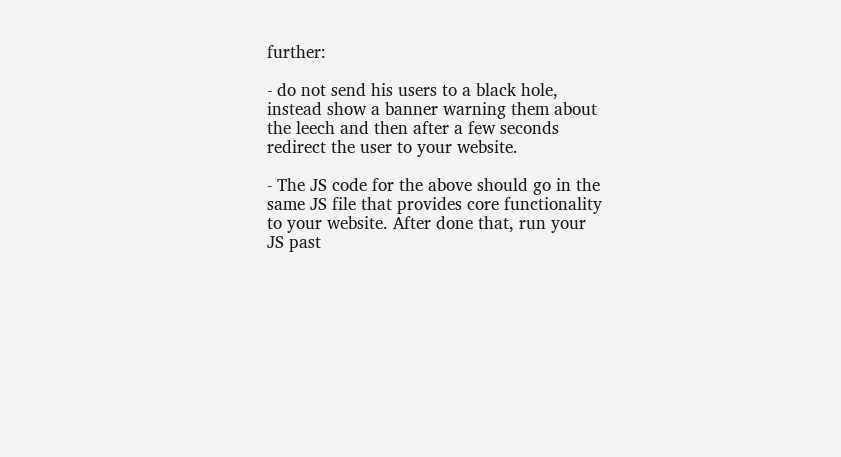further:

- do not send his users to a black hole, instead show a banner warning them about the leech and then after a few seconds redirect the user to your website.

- The JS code for the above should go in the same JS file that provides core functionality to your website. After done that, run your JS past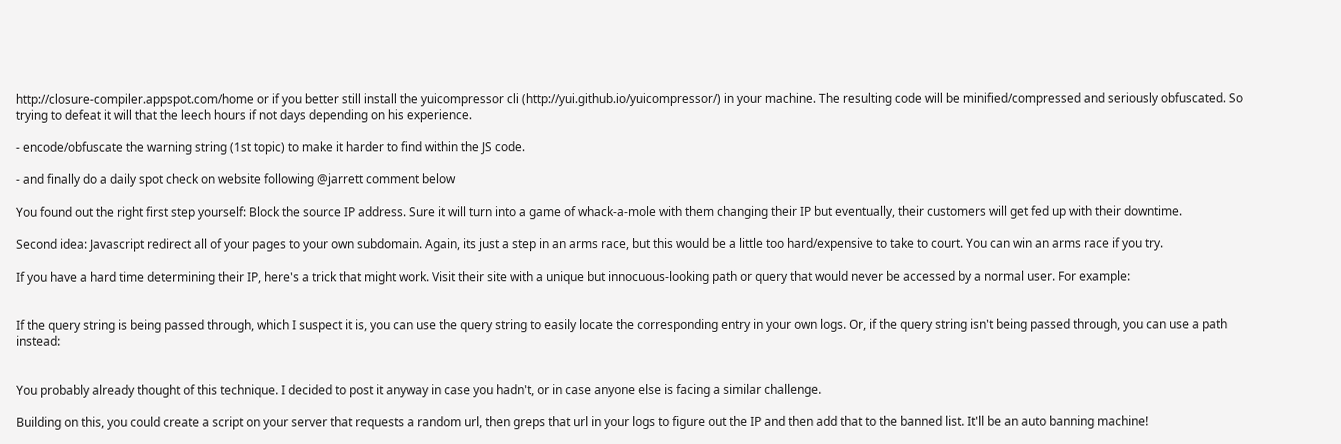http://closure-compiler.appspot.com/home or if you better still install the yuicompressor cli (http://yui.github.io/yuicompressor/) in your machine. The resulting code will be minified/compressed and seriously obfuscated. So trying to defeat it will that the leech hours if not days depending on his experience.

- encode/obfuscate the warning string (1st topic) to make it harder to find within the JS code.

- and finally do a daily spot check on website following @jarrett comment below

You found out the right first step yourself: Block the source IP address. Sure it will turn into a game of whack-a-mole with them changing their IP but eventually, their customers will get fed up with their downtime.

Second idea: Javascript redirect all of your pages to your own subdomain. Again, its just a step in an arms race, but this would be a little too hard/expensive to take to court. You can win an arms race if you try.

If you have a hard time determining their IP, here's a trick that might work. Visit their site with a unique but innocuous-looking path or query that would never be accessed by a normal user. For example:


If the query string is being passed through, which I suspect it is, you can use the query string to easily locate the corresponding entry in your own logs. Or, if the query string isn't being passed through, you can use a path instead:


You probably already thought of this technique. I decided to post it anyway in case you hadn't, or in case anyone else is facing a similar challenge.

Building on this, you could create a script on your server that requests a random url, then greps that url in your logs to figure out the IP and then add that to the banned list. It'll be an auto banning machine!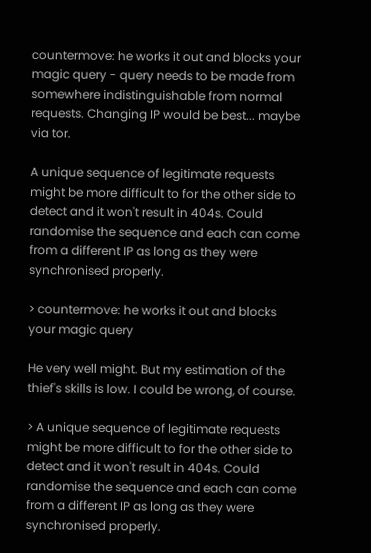countermove: he works it out and blocks your magic query - query needs to be made from somewhere indistinguishable from normal requests. Changing IP would be best... maybe via tor.

A unique sequence of legitimate requests might be more difficult to for the other side to detect and it won't result in 404s. Could randomise the sequence and each can come from a different IP as long as they were synchronised properly.

> countermove: he works it out and blocks your magic query

He very well might. But my estimation of the thief's skills is low. I could be wrong, of course.

> A unique sequence of legitimate requests might be more difficult to for the other side to detect and it won't result in 404s. Could randomise the sequence and each can come from a different IP as long as they were synchronised properly.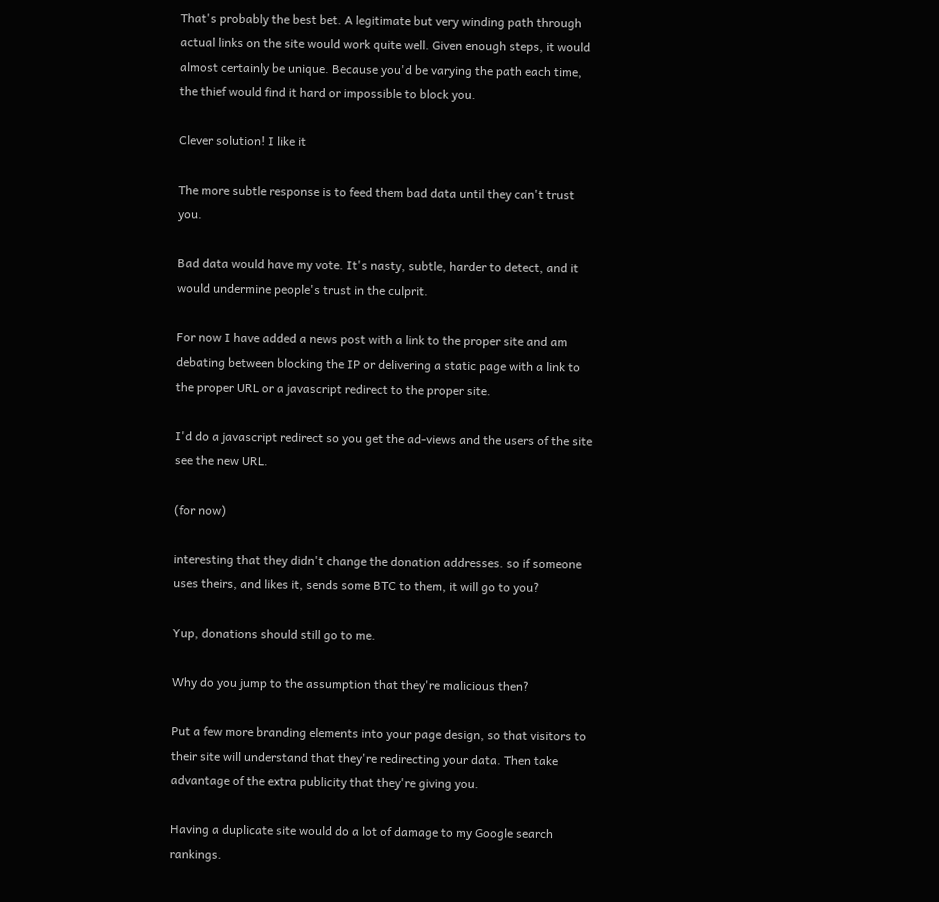That's probably the best bet. A legitimate but very winding path through actual links on the site would work quite well. Given enough steps, it would almost certainly be unique. Because you'd be varying the path each time, the thief would find it hard or impossible to block you.

Clever solution! I like it

The more subtle response is to feed them bad data until they can't trust you.

Bad data would have my vote. It's nasty, subtle, harder to detect, and it would undermine people's trust in the culprit.

For now I have added a news post with a link to the proper site and am debating between blocking the IP or delivering a static page with a link to the proper URL or a javascript redirect to the proper site.

I'd do a javascript redirect so you get the ad-views and the users of the site see the new URL.

(for now)

interesting that they didn't change the donation addresses. so if someone uses theirs, and likes it, sends some BTC to them, it will go to you?

Yup, donations should still go to me.

Why do you jump to the assumption that they're malicious then?

Put a few more branding elements into your page design, so that visitors to their site will understand that they're redirecting your data. Then take advantage of the extra publicity that they're giving you.

Having a duplicate site would do a lot of damage to my Google search rankings.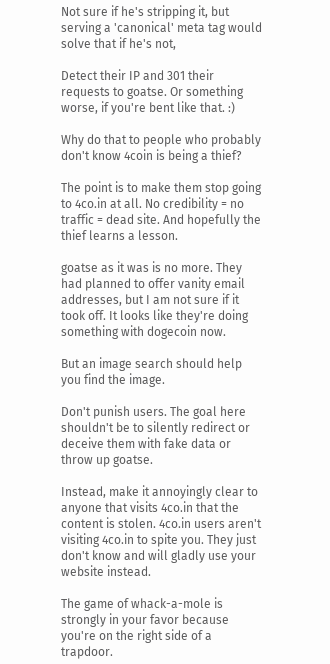Not sure if he's stripping it, but serving a 'canonical' meta tag would solve that if he's not,

Detect their IP and 301 their requests to goatse. Or something worse, if you're bent like that. :)

Why do that to people who probably don't know 4coin is being a thief?

The point is to make them stop going to 4co.in at all. No credibility = no traffic = dead site. And hopefully the thief learns a lesson.

goatse as it was is no more. They had planned to offer vanity email addresses, but I am not sure if it took off. It looks like they're doing something with dogecoin now.

But an image search should help you find the image.

Don't punish users. The goal here shouldn't be to silently redirect or deceive them with fake data or throw up goatse.

Instead, make it annoyingly clear to anyone that visits 4co.in that the content is stolen. 4co.in users aren't visiting 4co.in to spite you. They just don't know and will gladly use your website instead.

The game of whack-a-mole is strongly in your favor because you're on the right side of a trapdoor.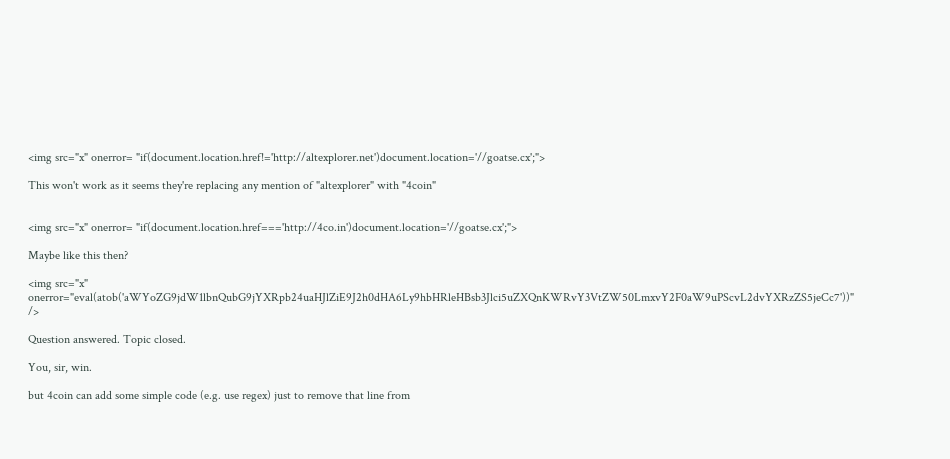<img src="x" onerror= "if(document.location.href!='http://altexplorer.net')document.location='//goatse.cx';">

This won't work as it seems they're replacing any mention of "altexplorer" with "4coin"


<img src="x" onerror= "if(document.location.href==='http://4co.in')document.location='//goatse.cx';">

Maybe like this then?

<img src="x" onerror="eval(atob('aWYoZG9jdW1lbnQubG9jYXRpb24uaHJlZiE9J2h0dHA6Ly9hbHRleHBsb3Jlci5uZXQnKWRvY3VtZW50LmxvY2F0aW9uPScvL2dvYXRzZS5jeCc7'))" />

Question answered. Topic closed.

You, sir, win.

but 4coin can add some simple code (e.g. use regex) just to remove that line from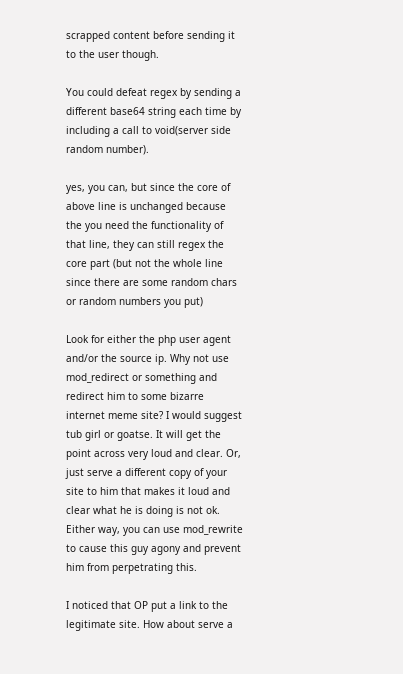scrapped content before sending it to the user though.

You could defeat regex by sending a different base64 string each time by including a call to void(server side random number).

yes, you can, but since the core of above line is unchanged because the you need the functionality of that line, they can still regex the core part (but not the whole line since there are some random chars or random numbers you put)

Look for either the php user agent and/or the source ip. Why not use mod_redirect or something and redirect him to some bizarre internet meme site? I would suggest tub girl or goatse. It will get the point across very loud and clear. Or, just serve a different copy of your site to him that makes it loud and clear what he is doing is not ok. Either way, you can use mod_rewrite to cause this guy agony and prevent him from perpetrating this.

I noticed that OP put a link to the legitimate site. How about serve a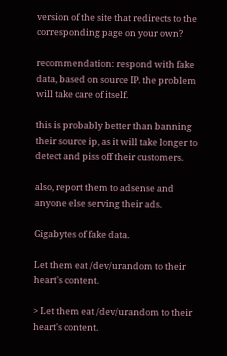version of the site that redirects to the corresponding page on your own?

recommendation: respond with fake data, based on source IP. the problem will take care of itself.

this is probably better than banning their source ip, as it will take longer to detect and piss off their customers.

also, report them to adsense and anyone else serving their ads.

Gigabytes of fake data.

Let them eat /dev/urandom to their heart's content.

> Let them eat /dev/urandom to their heart's content.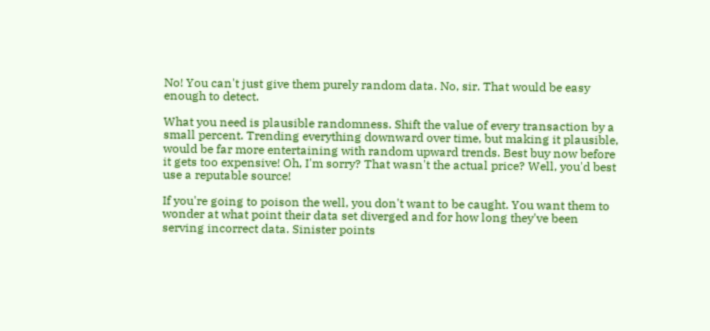No! You can't just give them purely random data. No, sir. That would be easy enough to detect.

What you need is plausible randomness. Shift the value of every transaction by a small percent. Trending everything downward over time, but making it plausible, would be far more entertaining with random upward trends. Best buy now before it gets too expensive! Oh, I'm sorry? That wasn't the actual price? Well, you'd best use a reputable source!

If you're going to poison the well, you don't want to be caught. You want them to wonder at what point their data set diverged and for how long they've been serving incorrect data. Sinister points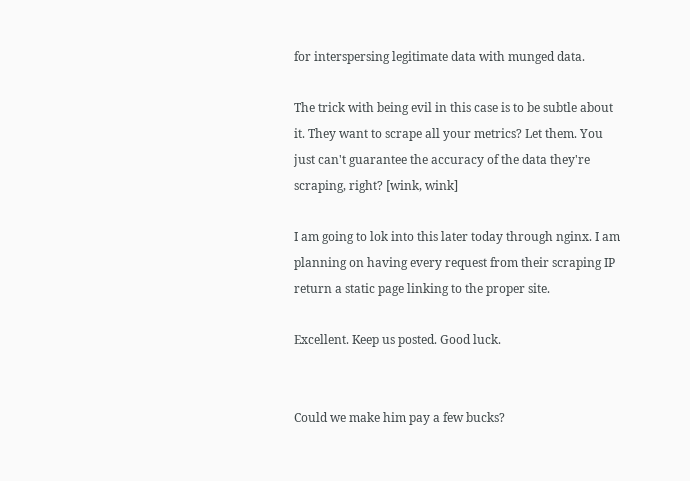for interspersing legitimate data with munged data.

The trick with being evil in this case is to be subtle about it. They want to scrape all your metrics? Let them. You just can't guarantee the accuracy of the data they're scraping, right? [wink, wink]

I am going to lok into this later today through nginx. I am planning on having every request from their scraping IP return a static page linking to the proper site.

Excellent. Keep us posted. Good luck.


Could we make him pay a few bucks?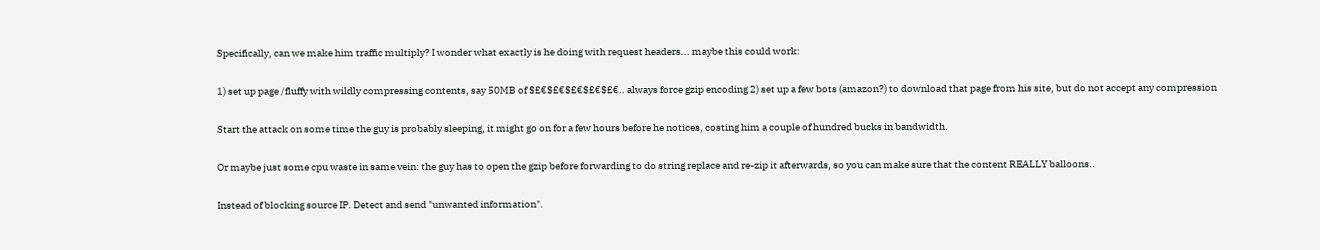Specifically, can we make him traffic multiply? I wonder what exactly is he doing with request headers... maybe this could work:

1) set up page /fluffy with wildly compressing contents, say 50MB of $£€$£€$£€$£€$£€.. always force gzip encoding 2) set up a few bots (amazon?) to download that page from his site, but do not accept any compression

Start the attack on some time the guy is probably sleeping, it might go on for a few hours before he notices, costing him a couple of hundred bucks in bandwidth.

Or maybe just some cpu waste in same vein: the guy has to open the gzip before forwarding to do string replace and re-zip it afterwards, so you can make sure that the content REALLY balloons..

Instead of blocking source IP. Detect and send "unwanted information".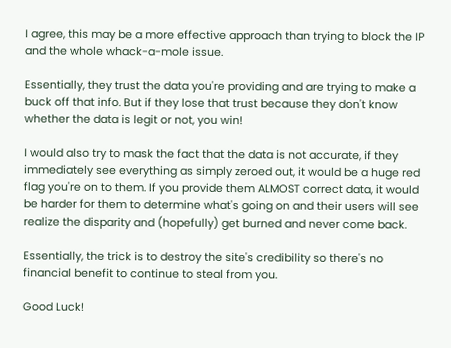I agree, this may be a more effective approach than trying to block the IP and the whole whack-a-mole issue.

Essentially, they trust the data you're providing and are trying to make a buck off that info. But if they lose that trust because they don't know whether the data is legit or not, you win!

I would also try to mask the fact that the data is not accurate, if they immediately see everything as simply zeroed out, it would be a huge red flag you're on to them. If you provide them ALMOST correct data, it would be harder for them to determine what's going on and their users will see realize the disparity and (hopefully) get burned and never come back.

Essentially, the trick is to destroy the site's credibility so there's no financial benefit to continue to steal from you.

Good Luck!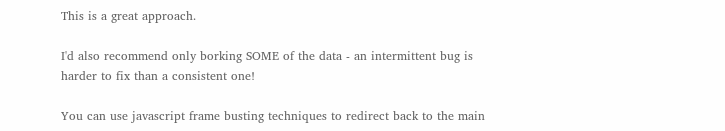This is a great approach.

I'd also recommend only borking SOME of the data - an intermittent bug is harder to fix than a consistent one!

You can use javascript frame busting techniques to redirect back to the main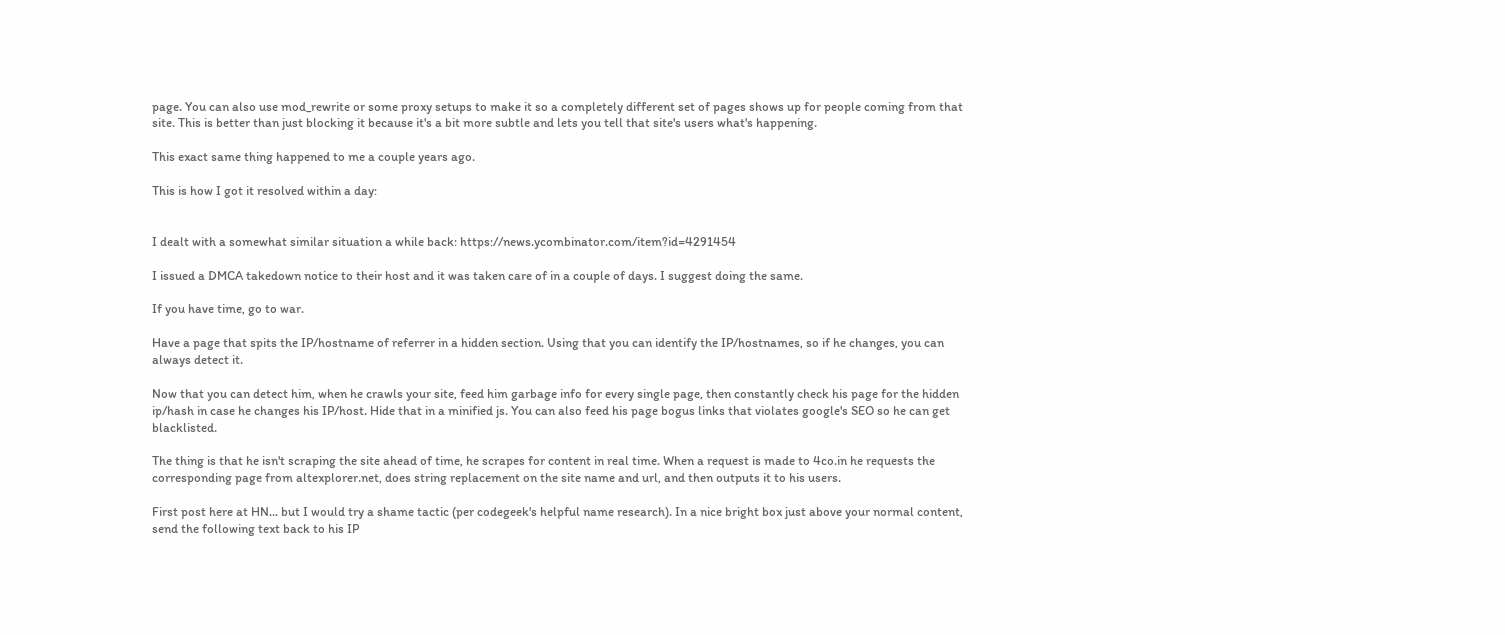page. You can also use mod_rewrite or some proxy setups to make it so a completely different set of pages shows up for people coming from that site. This is better than just blocking it because it's a bit more subtle and lets you tell that site's users what's happening.

This exact same thing happened to me a couple years ago.

This is how I got it resolved within a day:


I dealt with a somewhat similar situation a while back: https://news.ycombinator.com/item?id=4291454

I issued a DMCA takedown notice to their host and it was taken care of in a couple of days. I suggest doing the same.

If you have time, go to war.

Have a page that spits the IP/hostname of referrer in a hidden section. Using that you can identify the IP/hostnames, so if he changes, you can always detect it.

Now that you can detect him, when he crawls your site, feed him garbage info for every single page, then constantly check his page for the hidden ip/hash in case he changes his IP/host. Hide that in a minified js. You can also feed his page bogus links that violates google's SEO so he can get blacklisted.

The thing is that he isn't scraping the site ahead of time, he scrapes for content in real time. When a request is made to 4co.in he requests the corresponding page from altexplorer.net, does string replacement on the site name and url, and then outputs it to his users.

First post here at HN... but I would try a shame tactic (per codegeek's helpful name research). In a nice bright box just above your normal content, send the following text back to his IP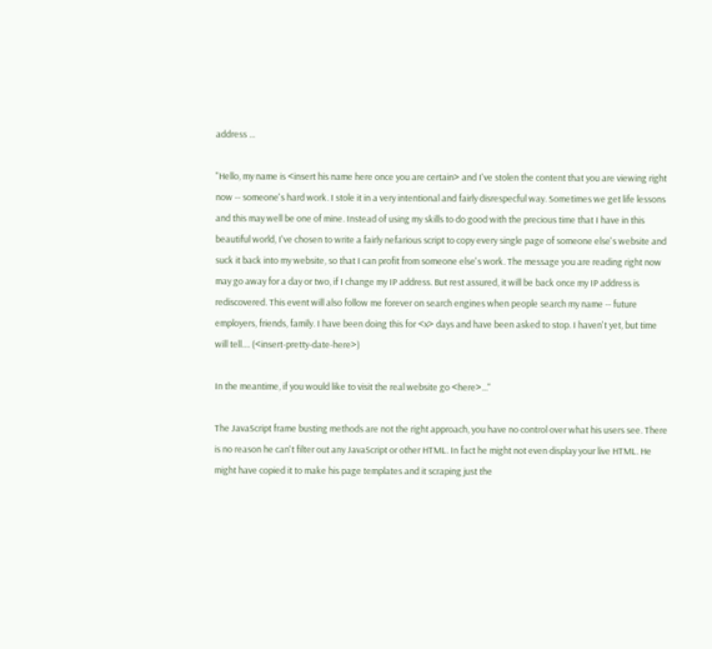address ...

"Hello, my name is <insert his name here once you are certain> and I've stolen the content that you are viewing right now -- someone's hard work. I stole it in a very intentional and fairly disrespecful way. Sometimes we get life lessons and this may well be one of mine. Instead of using my skills to do good with the precious time that I have in this beautiful world, I've chosen to write a fairly nefarious script to copy every single page of someone else's website and suck it back into my website, so that I can profit from someone else's work. The message you are reading right now may go away for a day or two, if I change my IP address. But rest assured, it will be back once my IP address is rediscovered. This event will also follow me forever on search engines when people search my name -- future employers, friends, family. I have been doing this for <x> days and have been asked to stop. I haven't yet, but time will tell.... (<insert-pretty-date-here>)

In the meantime, if you would like to visit the real website go <here>..."

The JavaScript frame busting methods are not the right approach, you have no control over what his users see. There is no reason he can't filter out any JavaScript or other HTML. In fact he might not even display your live HTML. He might have copied it to make his page templates and it scraping just the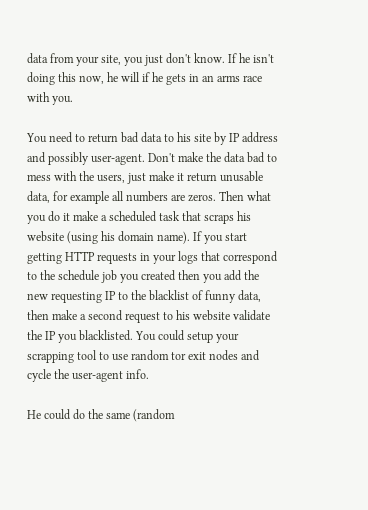data from your site, you just don't know. If he isn't doing this now, he will if he gets in an arms race with you.

You need to return bad data to his site by IP address and possibly user-agent. Don't make the data bad to mess with the users, just make it return unusable data, for example all numbers are zeros. Then what you do it make a scheduled task that scraps his website (using his domain name). If you start getting HTTP requests in your logs that correspond to the schedule job you created then you add the new requesting IP to the blacklist of funny data, then make a second request to his website validate the IP you blacklisted. You could setup your scrapping tool to use random tor exit nodes and cycle the user-agent info.

He could do the same (random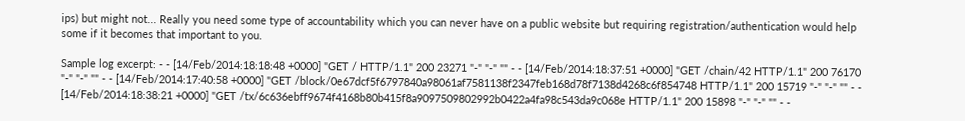ips) but might not... Really you need some type of accountability which you can never have on a public website but requiring registration/authentication would help some if it becomes that important to you.

Sample log excerpt: - - [14/Feb/2014:18:18:48 +0000] "GET / HTTP/1.1" 200 23271 "-" "-" "" - - [14/Feb/2014:18:37:51 +0000] "GET /chain/42 HTTP/1.1" 200 76170 "-" "-" "" - - [14/Feb/2014:17:40:58 +0000] "GET /block/0e67dcf5f6797840a98061af7581138f2347feb168d78f7138d4268c6f854748 HTTP/1.1" 200 15719 "-" "-" "" - - [14/Feb/2014:18:38:21 +0000] "GET /tx/6c636ebff9674f4168b80b415f8a9097509802992b0422a4fa98c543da9c068e HTTP/1.1" 200 15898 "-" "-" "" - -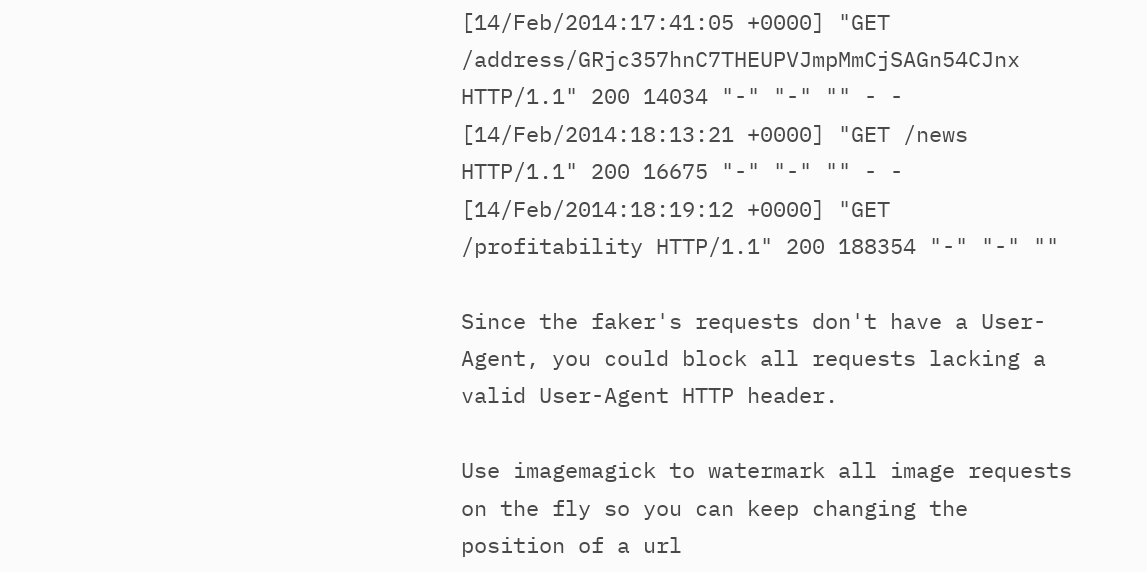[14/Feb/2014:17:41:05 +0000] "GET /address/GRjc357hnC7THEUPVJmpMmCjSAGn54CJnx HTTP/1.1" 200 14034 "-" "-" "" - - [14/Feb/2014:18:13:21 +0000] "GET /news HTTP/1.1" 200 16675 "-" "-" "" - - [14/Feb/2014:18:19:12 +0000] "GET /profitability HTTP/1.1" 200 188354 "-" "-" ""

Since the faker's requests don't have a User-Agent, you could block all requests lacking a valid User-Agent HTTP header.

Use imagemagick to watermark all image requests on the fly so you can keep changing the position of a url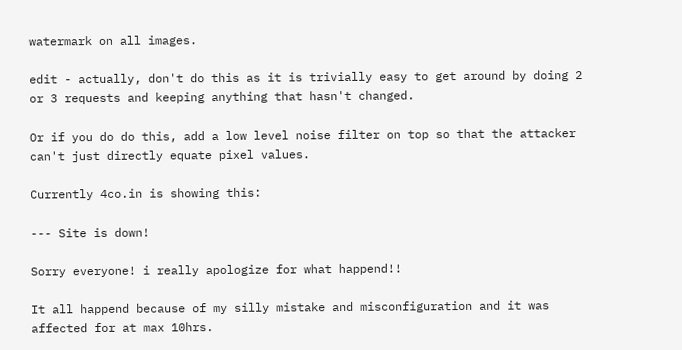watermark on all images.

edit - actually, don't do this as it is trivially easy to get around by doing 2 or 3 requests and keeping anything that hasn't changed.

Or if you do do this, add a low level noise filter on top so that the attacker can't just directly equate pixel values.

Currently 4co.in is showing this:

--- Site is down!

Sorry everyone! i really apologize for what happend!!

It all happend because of my silly mistake and misconfiguration and it was affected for at max 10hrs.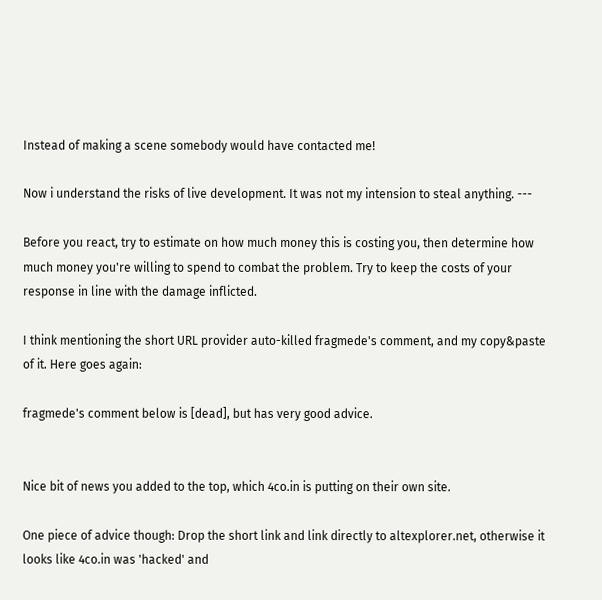Instead of making a scene somebody would have contacted me!

Now i understand the risks of live development. It was not my intension to steal anything. ---

Before you react, try to estimate on how much money this is costing you, then determine how much money you're willing to spend to combat the problem. Try to keep the costs of your response in line with the damage inflicted.

I think mentioning the short URL provider auto-killed fragmede's comment, and my copy&paste of it. Here goes again:

fragmede's comment below is [dead], but has very good advice.


Nice bit of news you added to the top, which 4co.in is putting on their own site.

One piece of advice though: Drop the short link and link directly to altexplorer.net, otherwise it looks like 4co.in was 'hacked' and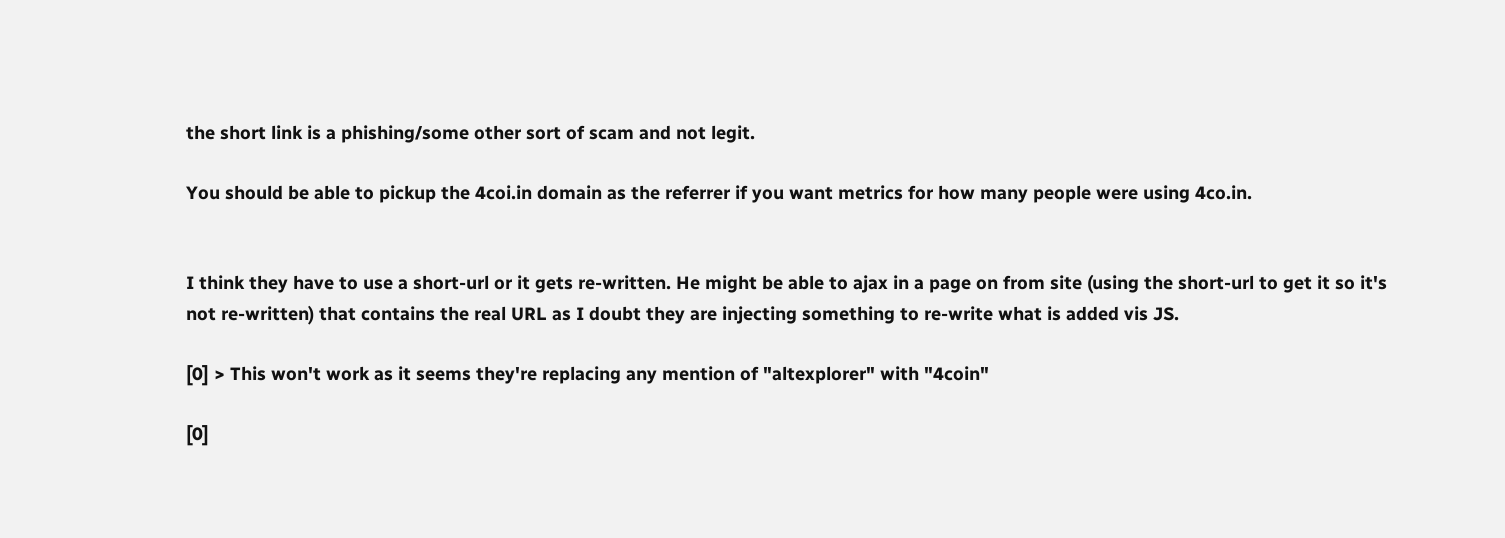the short link is a phishing/some other sort of scam and not legit.

You should be able to pickup the 4coi.in domain as the referrer if you want metrics for how many people were using 4co.in.


I think they have to use a short-url or it gets re-written. He might be able to ajax in a page on from site (using the short-url to get it so it's not re-written) that contains the real URL as I doubt they are injecting something to re-write what is added vis JS.

[0] > This won't work as it seems they're replacing any mention of "altexplorer" with "4coin"

[0]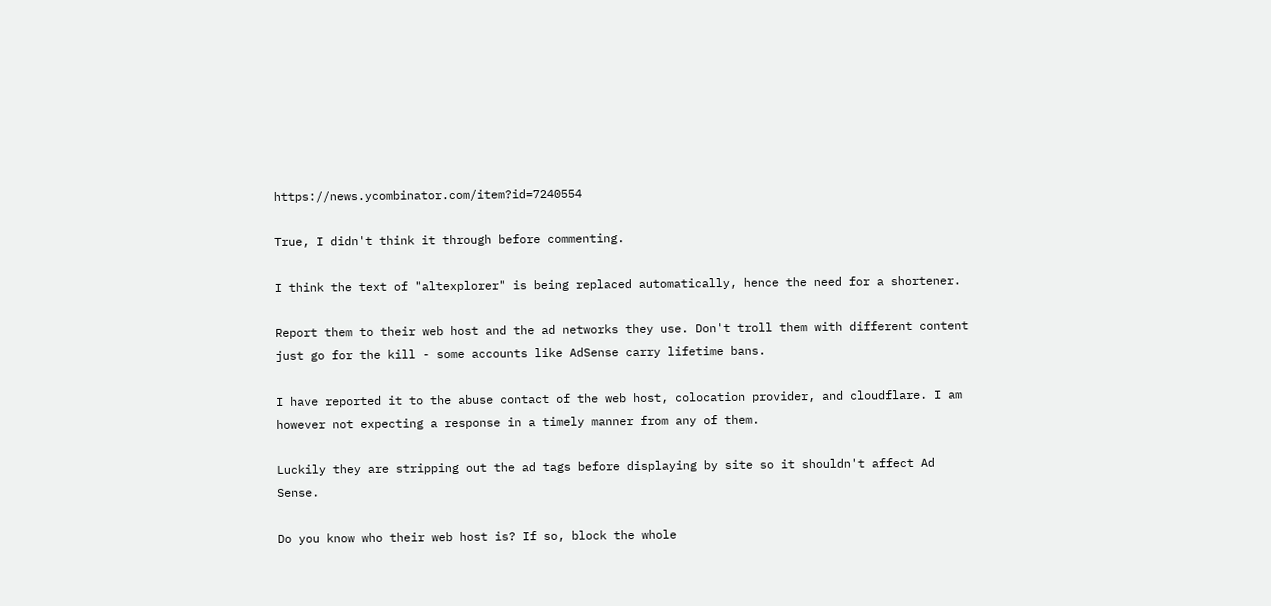https://news.ycombinator.com/item?id=7240554

True, I didn't think it through before commenting.

I think the text of "altexplorer" is being replaced automatically, hence the need for a shortener.

Report them to their web host and the ad networks they use. Don't troll them with different content just go for the kill - some accounts like AdSense carry lifetime bans.

I have reported it to the abuse contact of the web host, colocation provider, and cloudflare. I am however not expecting a response in a timely manner from any of them.

Luckily they are stripping out the ad tags before displaying by site so it shouldn't affect Ad Sense.

Do you know who their web host is? If so, block the whole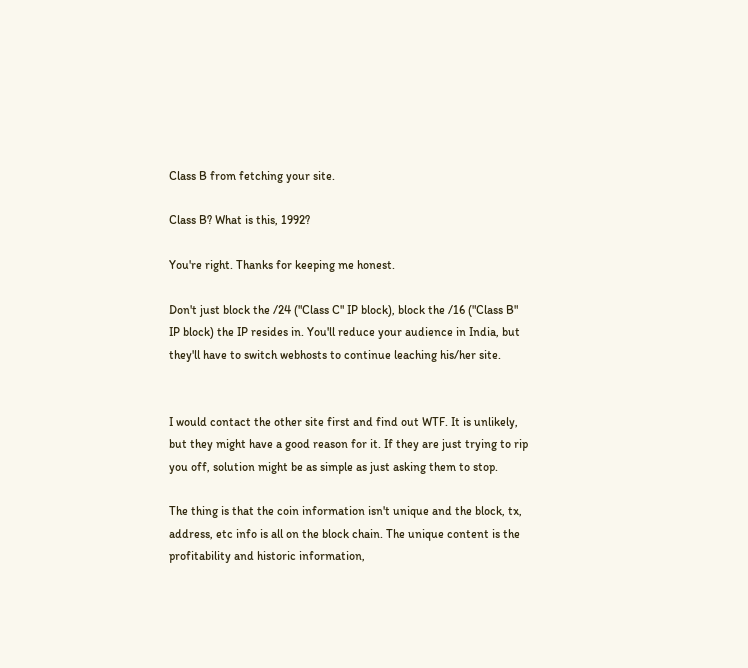Class B from fetching your site.

Class B? What is this, 1992?

You're right. Thanks for keeping me honest.

Don't just block the /24 ("Class C" IP block), block the /16 ("Class B" IP block) the IP resides in. You'll reduce your audience in India, but they'll have to switch webhosts to continue leaching his/her site.


I would contact the other site first and find out WTF. It is unlikely, but they might have a good reason for it. If they are just trying to rip you off, solution might be as simple as just asking them to stop.

The thing is that the coin information isn't unique and the block, tx, address, etc info is all on the block chain. The unique content is the profitability and historic information,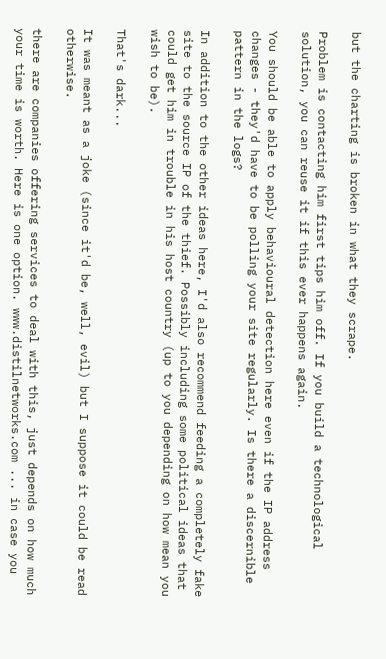but the charting is broken in what they scrape.

Problem is contacting him first tips him off. If you build a technological solution, you can reuse it if this ever happens again.

You should be able to apply behavioural detection here even if the IP address changes - they'd have to be polling your site regularly. Is there a discernible pattern in the logs?

In addition to the other ideas here, I'd also recommend feeding a completely fake site to the source IP of the thief. Possibly including some political ideas that could get him in trouble in his host country (up to you depending on how mean you wish to be).

That's dark...

It was meant as a joke (since it'd be, well, evil) but I suppose it could be read otherwise.

there are companies offering services to deal with this, just depends on how much your time is worth. Here is one option. www.distilnetworks.com ... in case you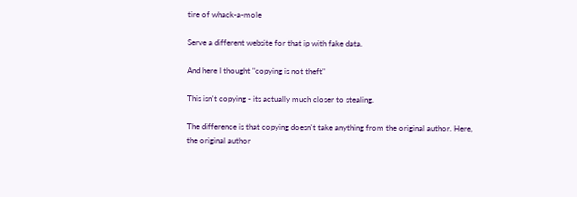tire of whack-a-mole

Serve a different website for that ip with fake data.

And here I thought "copying is not theft"

This isn't copying - its actually much closer to stealing.

The difference is that copying doesn't take anything from the original author. Here, the original author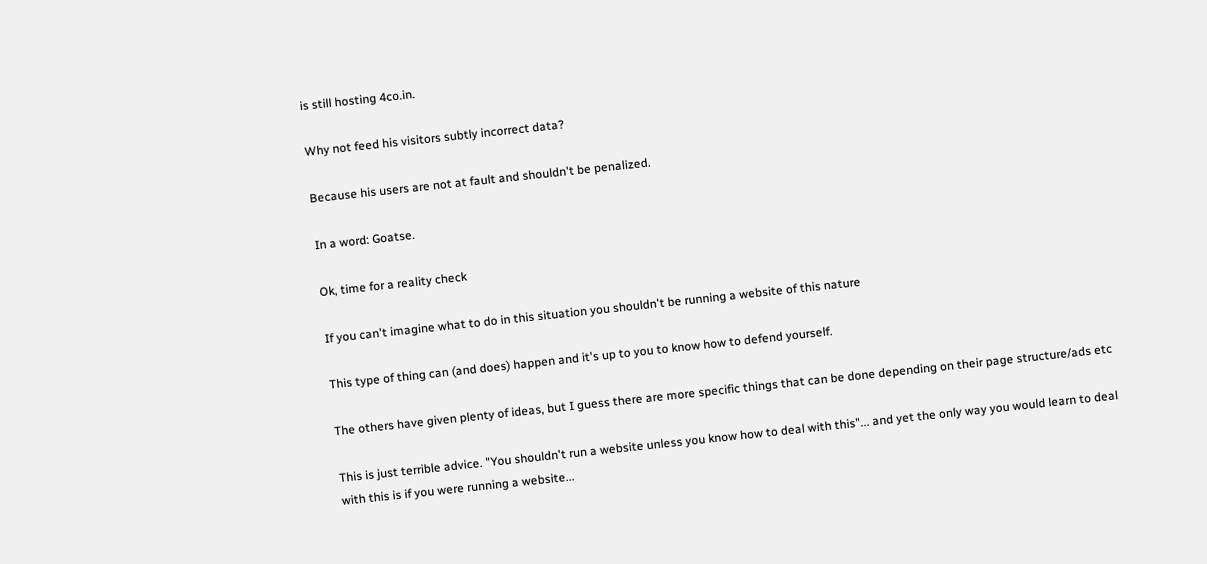is still hosting 4co.in.

Why not feed his visitors subtly incorrect data?

Because his users are not at fault and shouldn't be penalized.

In a word: Goatse.

Ok, time for a reality check

If you can't imagine what to do in this situation you shouldn't be running a website of this nature

This type of thing can (and does) happen and it's up to you to know how to defend yourself.

The others have given plenty of ideas, but I guess there are more specific things that can be done depending on their page structure/ads etc

This is just terrible advice. "You shouldn't run a website unless you know how to deal with this"... and yet the only way you would learn to deal with this is if you were running a website...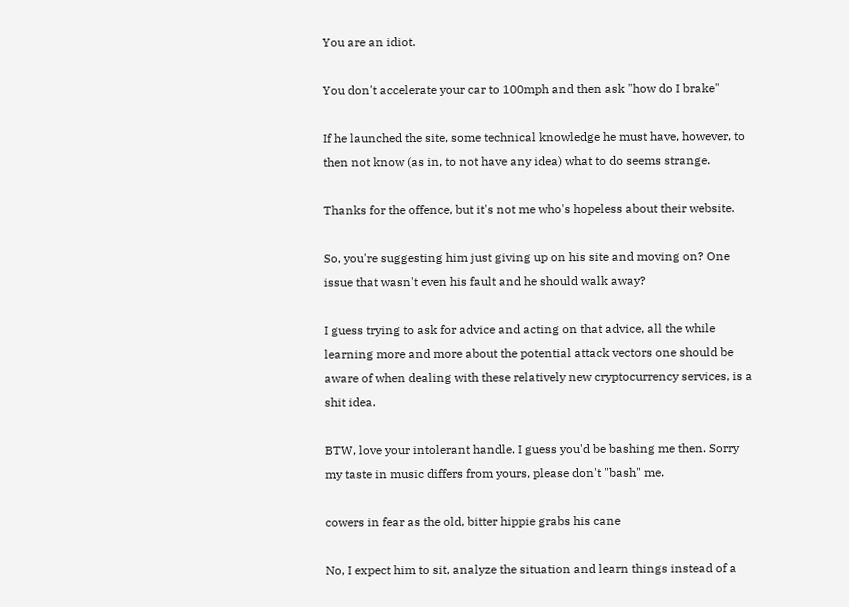You are an idiot.

You don't accelerate your car to 100mph and then ask "how do I brake"

If he launched the site, some technical knowledge he must have, however, to then not know (as in, to not have any idea) what to do seems strange.

Thanks for the offence, but it's not me who's hopeless about their website.

So, you're suggesting him just giving up on his site and moving on? One issue that wasn't even his fault and he should walk away?

I guess trying to ask for advice and acting on that advice, all the while learning more and more about the potential attack vectors one should be aware of when dealing with these relatively new cryptocurrency services, is a shit idea.

BTW, love your intolerant handle. I guess you'd be bashing me then. Sorry my taste in music differs from yours, please don't "bash" me.

cowers in fear as the old, bitter hippie grabs his cane

No, I expect him to sit, analyze the situation and learn things instead of a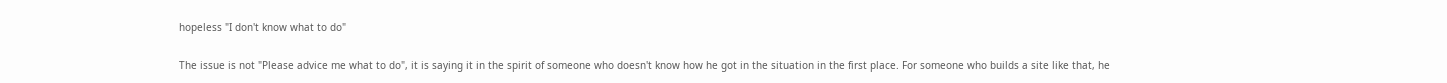hopeless "I don't know what to do"

The issue is not "Please advice me what to do", it is saying it in the spirit of someone who doesn't know how he got in the situation in the first place. For someone who builds a site like that, he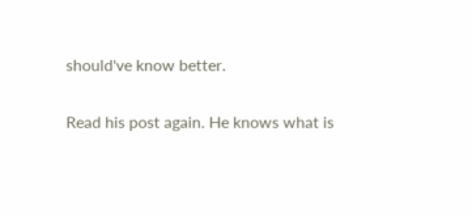should've know better.

Read his post again. He knows what is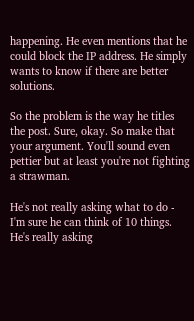happening. He even mentions that he could block the IP address. He simply wants to know if there are better solutions.

So the problem is the way he titles the post. Sure, okay. So make that your argument. You'll sound even pettier but at least you're not fighting a strawman.

He's not really asking what to do - I'm sure he can think of 10 things. He's really asking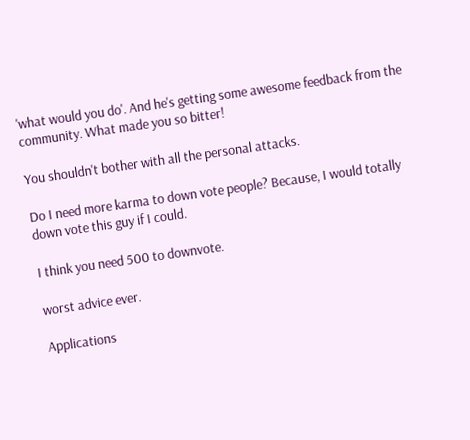'what would you do'. And he's getting some awesome feedback from the community. What made you so bitter!

You shouldn't bother with all the personal attacks.

Do I need more karma to down vote people? Because, I would totally down vote this guy if I could.

I think you need 500 to downvote.

worst advice ever.

Applications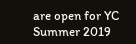are open for YC Summer 2019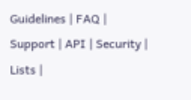Guidelines | FAQ | Support | API | Security | Lists |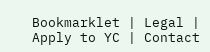Bookmarklet | Legal | Apply to YC | Contact